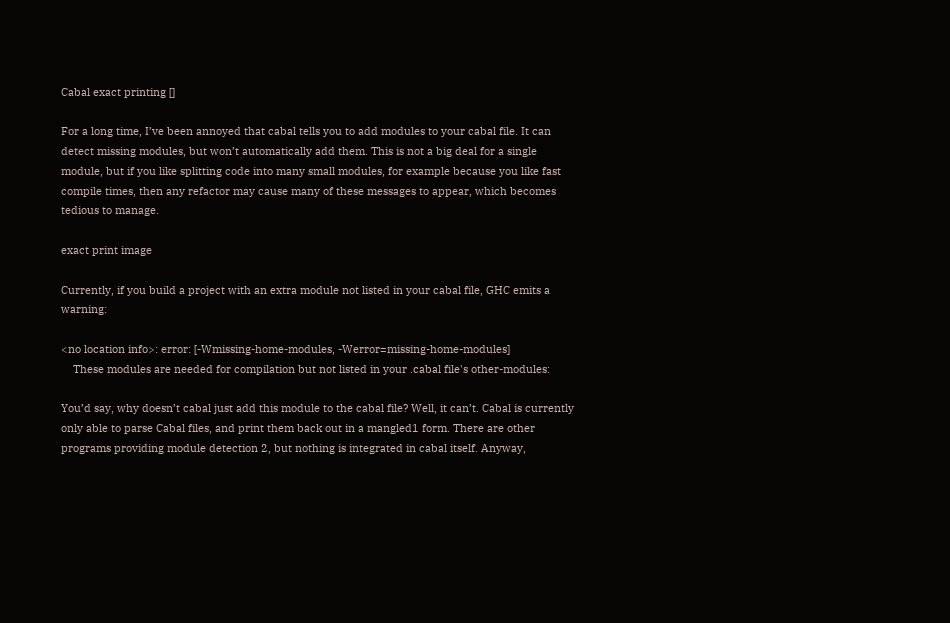Cabal exact printing []

For a long time, I’ve been annoyed that cabal tells you to add modules to your cabal file. It can detect missing modules, but won’t automatically add them. This is not a big deal for a single module, but if you like splitting code into many small modules, for example because you like fast compile times, then any refactor may cause many of these messages to appear, which becomes tedious to manage.

exact print image

Currently, if you build a project with an extra module not listed in your cabal file, GHC emits a warning:

<no location info>: error: [-Wmissing-home-modules, -Werror=missing-home-modules]
    These modules are needed for compilation but not listed in your .cabal file's other-modules:

You’d say, why doesn’t cabal just add this module to the cabal file? Well, it can’t. Cabal is currently only able to parse Cabal files, and print them back out in a mangled1 form. There are other programs providing module detection 2, but nothing is integrated in cabal itself. Anyway,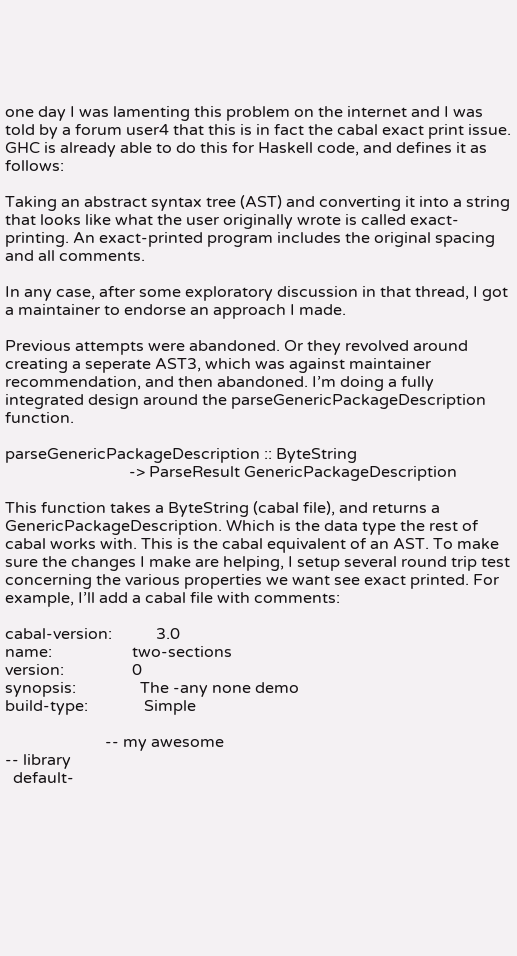one day I was lamenting this problem on the internet and I was told by a forum user4 that this is in fact the cabal exact print issue. GHC is already able to do this for Haskell code, and defines it as follows:

Taking an abstract syntax tree (AST) and converting it into a string that looks like what the user originally wrote is called exact-printing. An exact-printed program includes the original spacing and all comments.

In any case, after some exploratory discussion in that thread, I got a maintainer to endorse an approach I made.

Previous attempts were abandoned. Or they revolved around creating a seperate AST3, which was against maintainer recommendation, and then abandoned. I’m doing a fully integrated design around the parseGenericPackageDescription function.

parseGenericPackageDescription :: ByteString
                               -> ParseResult GenericPackageDescription

This function takes a ByteString (cabal file), and returns a GenericPackageDescription. Which is the data type the rest of cabal works with. This is the cabal equivalent of an AST. To make sure the changes I make are helping, I setup several round trip test concerning the various properties we want see exact printed. For example, I’ll add a cabal file with comments:

cabal-version:           3.0
name:                    two-sections
version:                 0
synopsis:                The -any none demo
build-type:              Simple

                         -- my awesome
-- library
  default-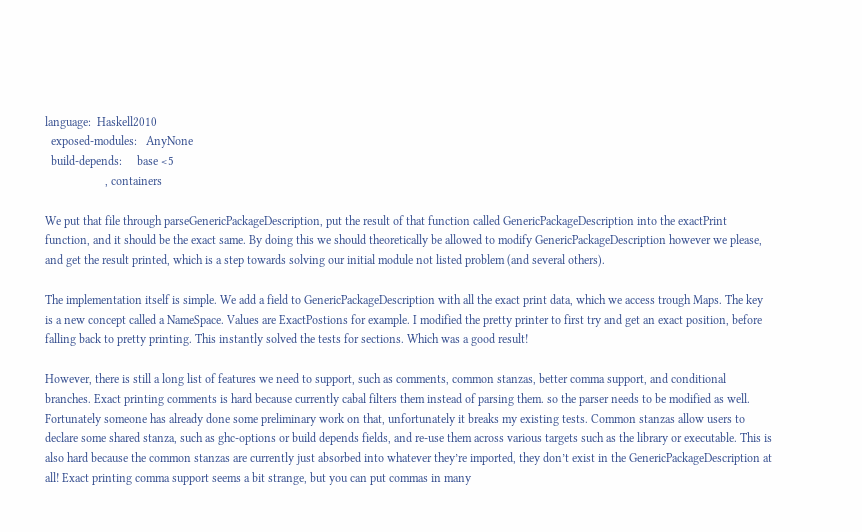language:  Haskell2010
  exposed-modules:   AnyNone
  build-depends:     base <5
                    , containers

We put that file through parseGenericPackageDescription, put the result of that function called GenericPackageDescription into the exactPrint function, and it should be the exact same. By doing this we should theoretically be allowed to modify GenericPackageDescription however we please, and get the result printed, which is a step towards solving our initial module not listed problem (and several others).

The implementation itself is simple. We add a field to GenericPackageDescription with all the exact print data, which we access trough Maps. The key is a new concept called a NameSpace. Values are ExactPostions for example. I modified the pretty printer to first try and get an exact position, before falling back to pretty printing. This instantly solved the tests for sections. Which was a good result!

However, there is still a long list of features we need to support, such as comments, common stanzas, better comma support, and conditional branches. Exact printing comments is hard because currently cabal filters them instead of parsing them. so the parser needs to be modified as well. Fortunately someone has already done some preliminary work on that, unfortunately it breaks my existing tests. Common stanzas allow users to declare some shared stanza, such as ghc-options or build depends fields, and re-use them across various targets such as the library or executable. This is also hard because the common stanzas are currently just absorbed into whatever they’re imported, they don’t exist in the GenericPackageDescription at all! Exact printing comma support seems a bit strange, but you can put commas in many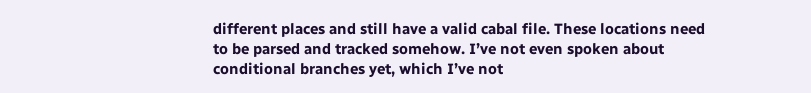different places and still have a valid cabal file. These locations need to be parsed and tracked somehow. I’ve not even spoken about conditional branches yet, which I’ve not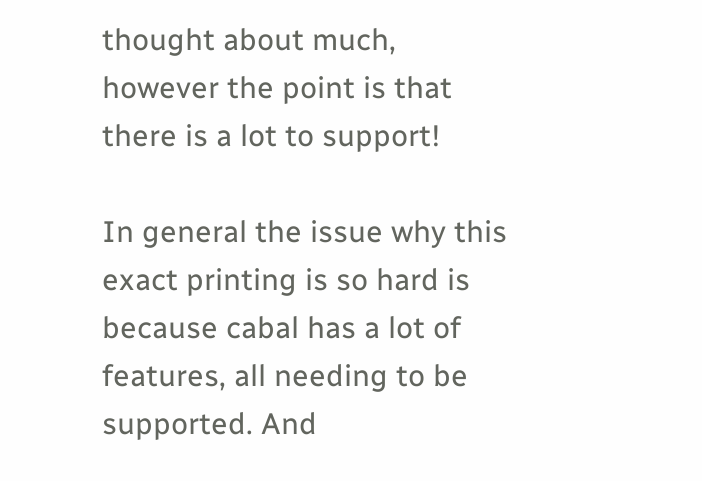thought about much, however the point is that there is a lot to support!

In general the issue why this exact printing is so hard is because cabal has a lot of features, all needing to be supported. And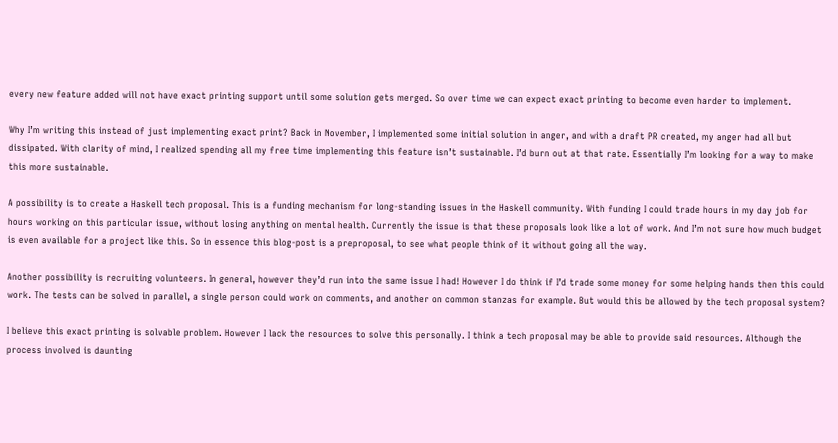every new feature added will not have exact printing support until some solution gets merged. So over time we can expect exact printing to become even harder to implement.

Why I’m writing this instead of just implementing exact print? Back in November, I implemented some initial solution in anger, and with a draft PR created, my anger had all but dissipated. With clarity of mind, I realized spending all my free time implementing this feature isn’t sustainable. I’d burn out at that rate. Essentially I’m looking for a way to make this more sustainable.

A possibility is to create a Haskell tech proposal. This is a funding mechanism for long-standing issues in the Haskell community. With funding I could trade hours in my day job for hours working on this particular issue, without losing anything on mental health. Currently the issue is that these proposals look like a lot of work. And I’m not sure how much budget is even available for a project like this. So in essence this blog-post is a preproposal, to see what people think of it without going all the way.

Another possibility is recruiting volunteers. In general, however they’d run into the same issue I had! However I do think if I’d trade some money for some helping hands then this could work. The tests can be solved in parallel, a single person could work on comments, and another on common stanzas for example. But would this be allowed by the tech proposal system?

I believe this exact printing is solvable problem. However I lack the resources to solve this personally. I think a tech proposal may be able to provide said resources. Although the process involved is daunting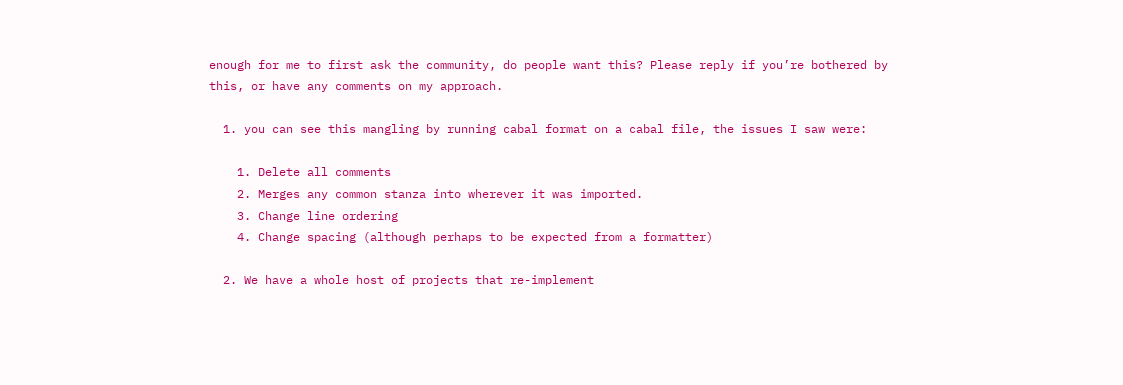enough for me to first ask the community, do people want this? Please reply if you’re bothered by this, or have any comments on my approach.

  1. you can see this mangling by running cabal format on a cabal file, the issues I saw were:

    1. Delete all comments
    2. Merges any common stanza into wherever it was imported.
    3. Change line ordering
    4. Change spacing (although perhaps to be expected from a formatter)

  2. We have a whole host of projects that re-implement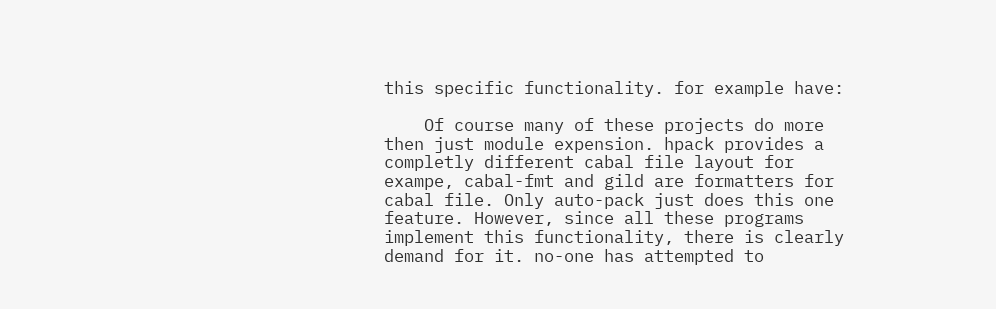this specific functionality. for example have:

    Of course many of these projects do more then just module expension. hpack provides a completly different cabal file layout for exampe, cabal-fmt and gild are formatters for cabal file. Only auto-pack just does this one feature. However, since all these programs implement this functionality, there is clearly demand for it. no-one has attempted to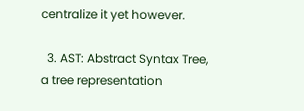centralize it yet however.

  3. AST: Abstract Syntax Tree, a tree representation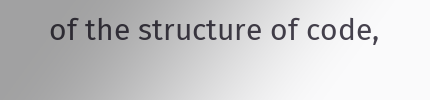of the structure of code,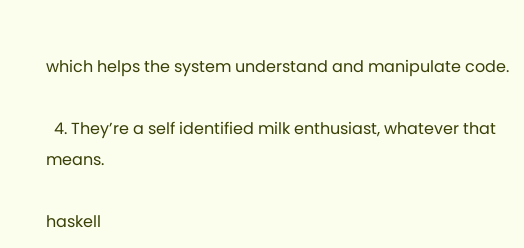which helps the system understand and manipulate code.

  4. They’re a self identified milk enthusiast, whatever that means.

haskell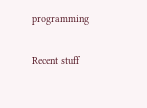programming

Recent stuff